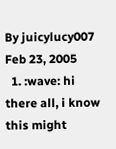By juicylucy007
Feb 23, 2005
  1. :wave: hi there all, i know this might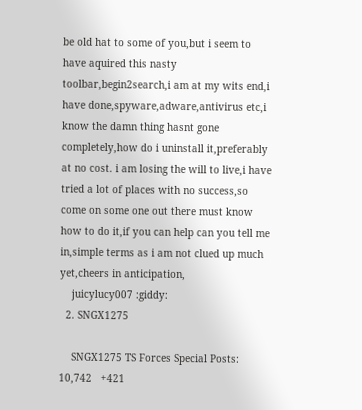be old hat to some of you,but i seem to have aquired this nasty toolbar,begin2search,i am at my wits end,i have done,spyware,adware,antivirus etc,i know the damn thing hasnt gone completely,how do i uninstall it,preferably at no cost. i am losing the will to live,i have tried a lot of places with no success,so come on some one out there must know how to do it,if you can help can you tell me in,simple terms as i am not clued up much yet,cheers in anticipation,
    juicylucy007 :giddy:
  2. SNGX1275

    SNGX1275 TS Forces Special Posts: 10,742   +421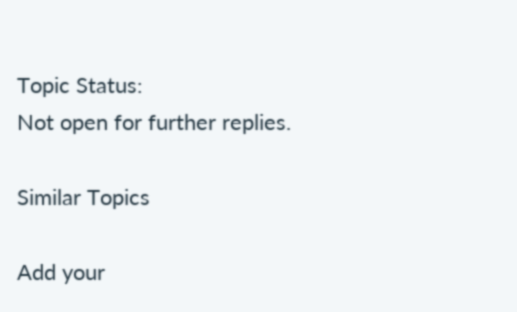Topic Status:
Not open for further replies.

Similar Topics

Add your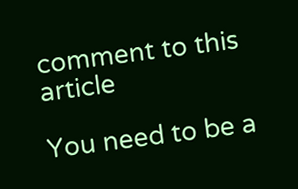comment to this article

You need to be a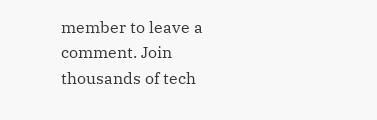member to leave a comment. Join thousands of tech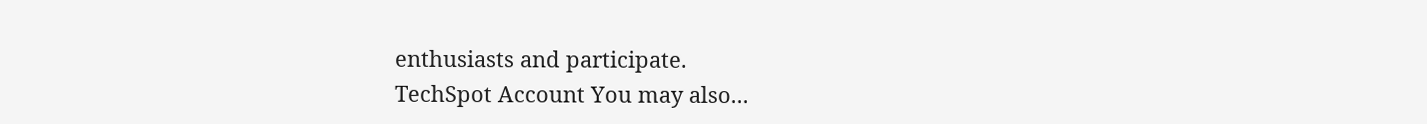enthusiasts and participate.
TechSpot Account You may also...